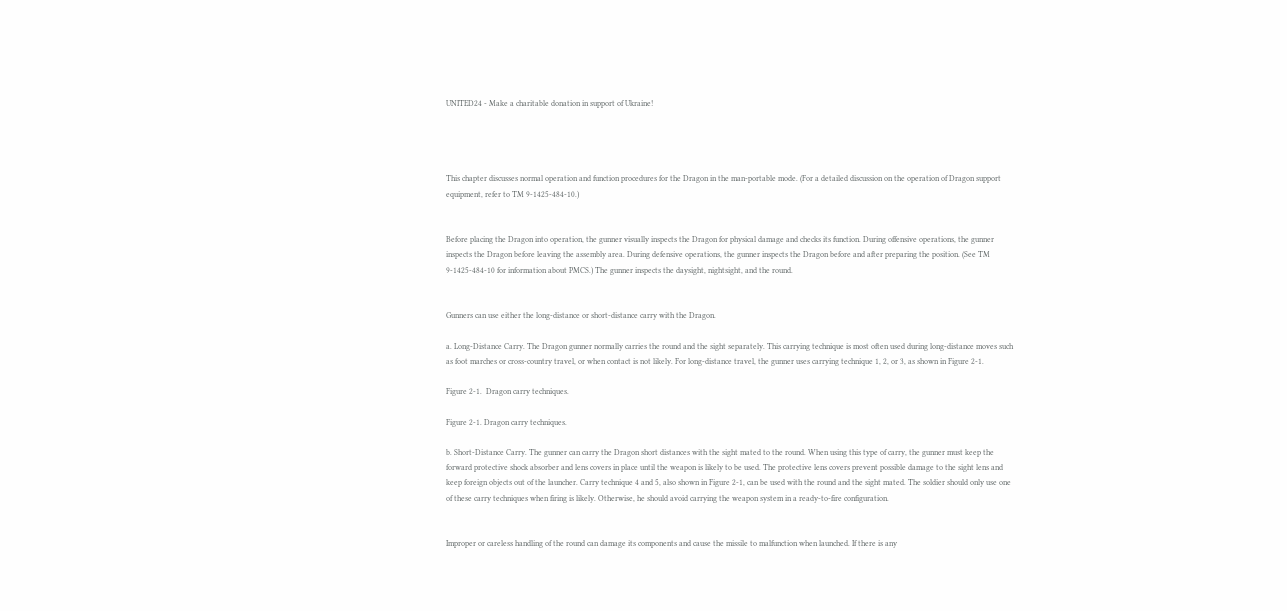UNITED24 - Make a charitable donation in support of Ukraine!




This chapter discusses normal operation and function procedures for the Dragon in the man-portable mode. (For a detailed discussion on the operation of Dragon support equipment, refer to TM 9-1425-484-10.)


Before placing the Dragon into operation, the gunner visually inspects the Dragon for physical damage and checks its function. During offensive operations, the gunner inspects the Dragon before leaving the assembly area. During defensive operations, the gunner inspects the Dragon before and after preparing the position. (See TM 9-1425-484-10 for information about PMCS.) The gunner inspects the daysight, nightsight, and the round.


Gunners can use either the long-distance or short-distance carry with the Dragon.

a. Long-Distance Carry. The Dragon gunner normally carries the round and the sight separately. This carrying technique is most often used during long-distance moves such as foot marches or cross-country travel, or when contact is not likely. For long-distance travel, the gunner uses carrying technique 1, 2, or 3, as shown in Figure 2-1.

Figure 2-1.  Dragon carry techniques.

Figure 2-1. Dragon carry techniques.

b. Short-Distance Carry. The gunner can carry the Dragon short distances with the sight mated to the round. When using this type of carry, the gunner must keep the forward protective shock absorber and lens covers in place until the weapon is likely to be used. The protective lens covers prevent possible damage to the sight lens and keep foreign objects out of the launcher. Carry technique 4 and 5, also shown in Figure 2-1, can be used with the round and the sight mated. The soldier should only use one of these carry techniques when firing is likely. Otherwise, he should avoid carrying the weapon system in a ready-to-fire configuration.


Improper or careless handling of the round can damage its components and cause the missile to malfunction when launched. If there is any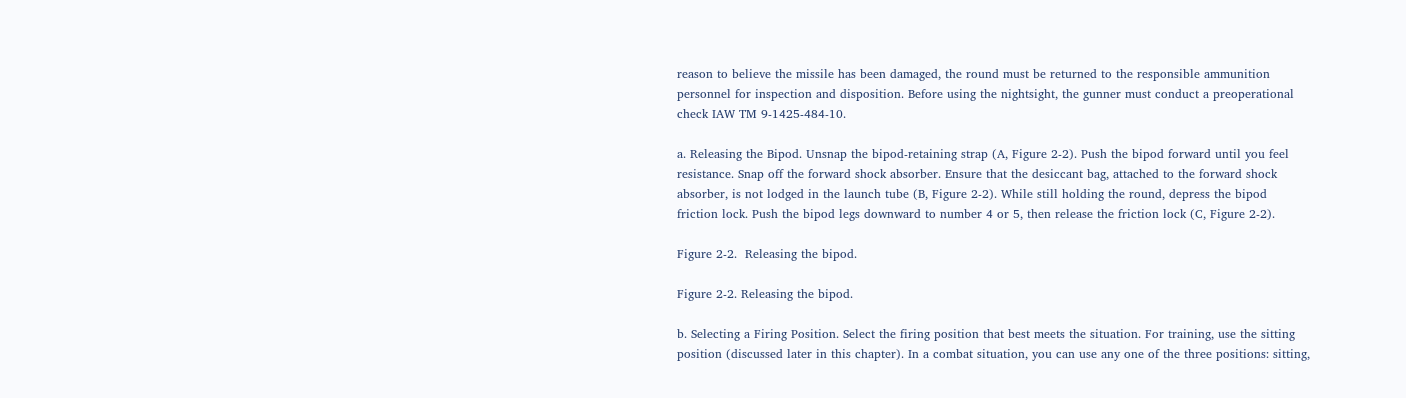reason to believe the missile has been damaged, the round must be returned to the responsible ammunition personnel for inspection and disposition. Before using the nightsight, the gunner must conduct a preoperational check IAW TM 9-1425-484-10.

a. Releasing the Bipod. Unsnap the bipod-retaining strap (A, Figure 2-2). Push the bipod forward until you feel resistance. Snap off the forward shock absorber. Ensure that the desiccant bag, attached to the forward shock absorber, is not lodged in the launch tube (B, Figure 2-2). While still holding the round, depress the bipod friction lock. Push the bipod legs downward to number 4 or 5, then release the friction lock (C, Figure 2-2).

Figure 2-2.  Releasing the bipod.

Figure 2-2. Releasing the bipod.

b. Selecting a Firing Position. Select the firing position that best meets the situation. For training, use the sitting position (discussed later in this chapter). In a combat situation, you can use any one of the three positions: sitting,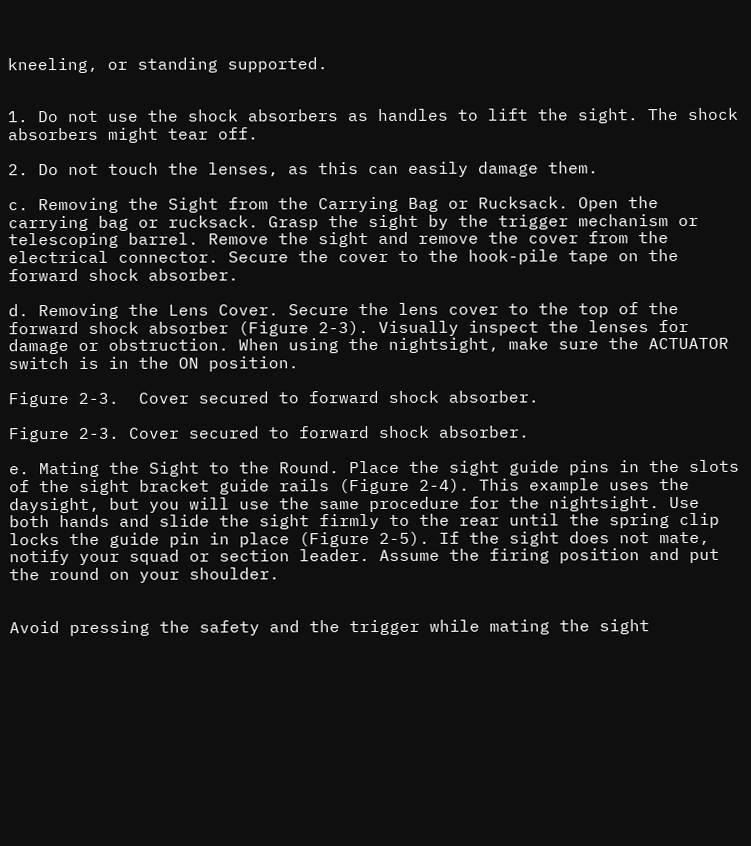kneeling, or standing supported.


1. Do not use the shock absorbers as handles to lift the sight. The shock absorbers might tear off.

2. Do not touch the lenses, as this can easily damage them.

c. Removing the Sight from the Carrying Bag or Rucksack. Open the carrying bag or rucksack. Grasp the sight by the trigger mechanism or telescoping barrel. Remove the sight and remove the cover from the electrical connector. Secure the cover to the hook-pile tape on the forward shock absorber.

d. Removing the Lens Cover. Secure the lens cover to the top of the forward shock absorber (Figure 2-3). Visually inspect the lenses for damage or obstruction. When using the nightsight, make sure the ACTUATOR switch is in the ON position.

Figure 2-3.  Cover secured to forward shock absorber.

Figure 2-3. Cover secured to forward shock absorber.

e. Mating the Sight to the Round. Place the sight guide pins in the slots of the sight bracket guide rails (Figure 2-4). This example uses the daysight, but you will use the same procedure for the nightsight. Use both hands and slide the sight firmly to the rear until the spring clip locks the guide pin in place (Figure 2-5). If the sight does not mate, notify your squad or section leader. Assume the firing position and put the round on your shoulder.


Avoid pressing the safety and the trigger while mating the sight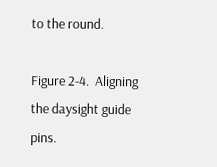to the round.

Figure 2-4.  Aligning the daysight guide pins.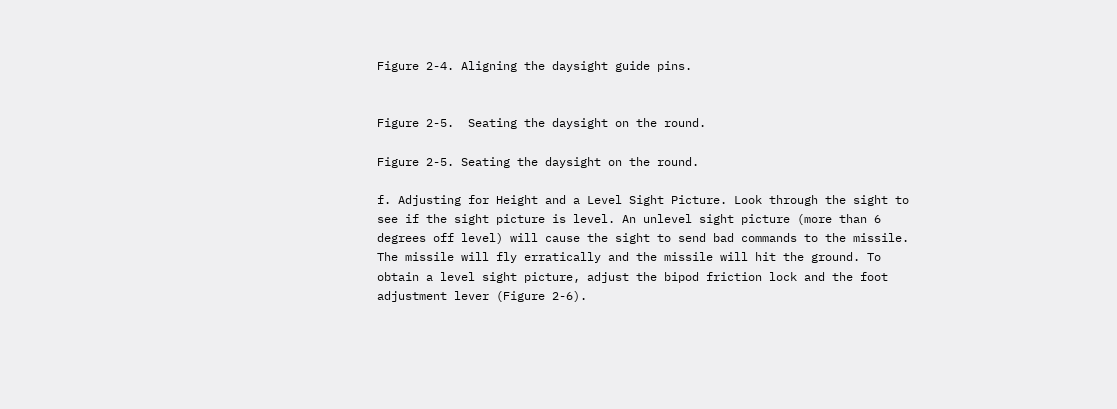Figure 2-4. Aligning the daysight guide pins.


Figure 2-5.  Seating the daysight on the round.

Figure 2-5. Seating the daysight on the round.

f. Adjusting for Height and a Level Sight Picture. Look through the sight to see if the sight picture is level. An unlevel sight picture (more than 6 degrees off level) will cause the sight to send bad commands to the missile. The missile will fly erratically and the missile will hit the ground. To obtain a level sight picture, adjust the bipod friction lock and the foot adjustment lever (Figure 2-6).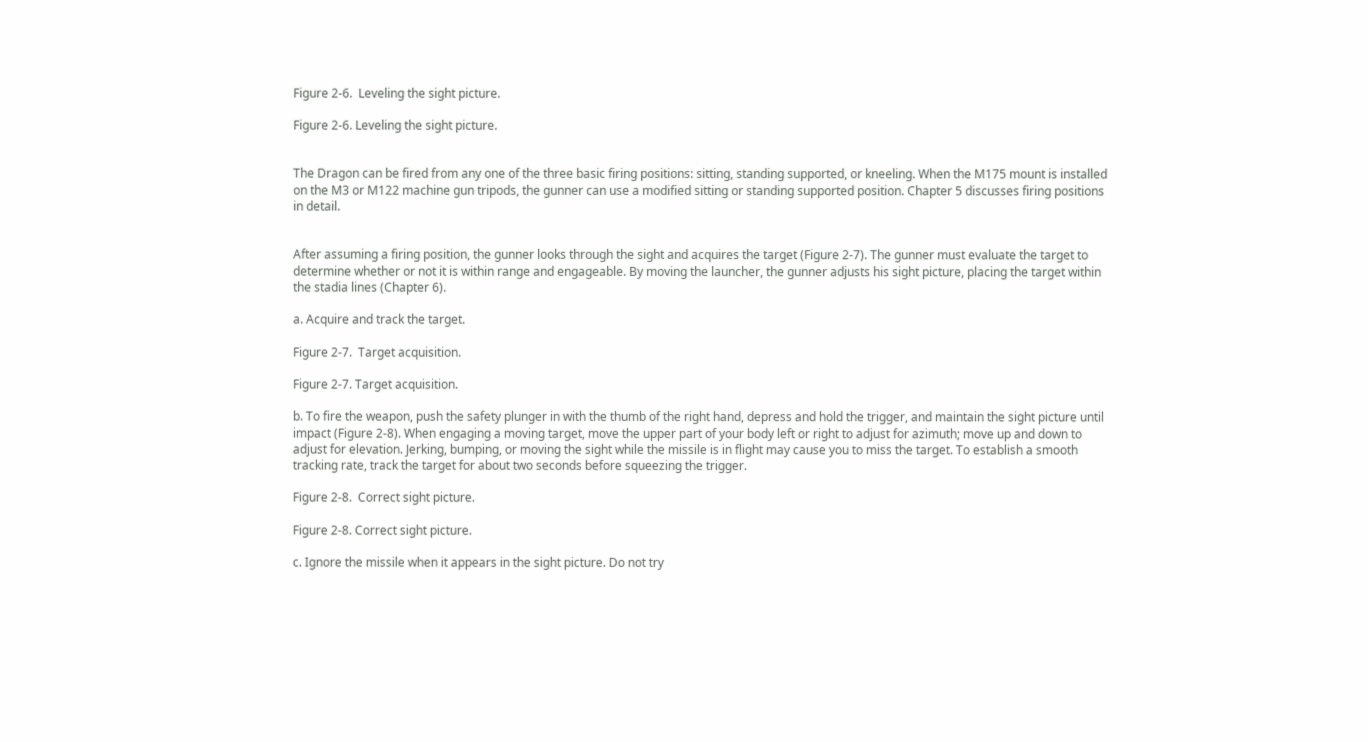Figure 2-6.  Leveling the sight picture.

Figure 2-6. Leveling the sight picture.


The Dragon can be fired from any one of the three basic firing positions: sitting, standing supported, or kneeling. When the M175 mount is installed on the M3 or M122 machine gun tripods, the gunner can use a modified sitting or standing supported position. Chapter 5 discusses firing positions in detail.


After assuming a firing position, the gunner looks through the sight and acquires the target (Figure 2-7). The gunner must evaluate the target to determine whether or not it is within range and engageable. By moving the launcher, the gunner adjusts his sight picture, placing the target within the stadia lines (Chapter 6).

a. Acquire and track the target.

Figure 2-7.  Target acquisition.

Figure 2-7. Target acquisition.

b. To fire the weapon, push the safety plunger in with the thumb of the right hand, depress and hold the trigger, and maintain the sight picture until impact (Figure 2-8). When engaging a moving target, move the upper part of your body left or right to adjust for azimuth; move up and down to adjust for elevation. Jerking, bumping, or moving the sight while the missile is in flight may cause you to miss the target. To establish a smooth tracking rate, track the target for about two seconds before squeezing the trigger.

Figure 2-8.  Correct sight picture.

Figure 2-8. Correct sight picture.

c. Ignore the missile when it appears in the sight picture. Do not try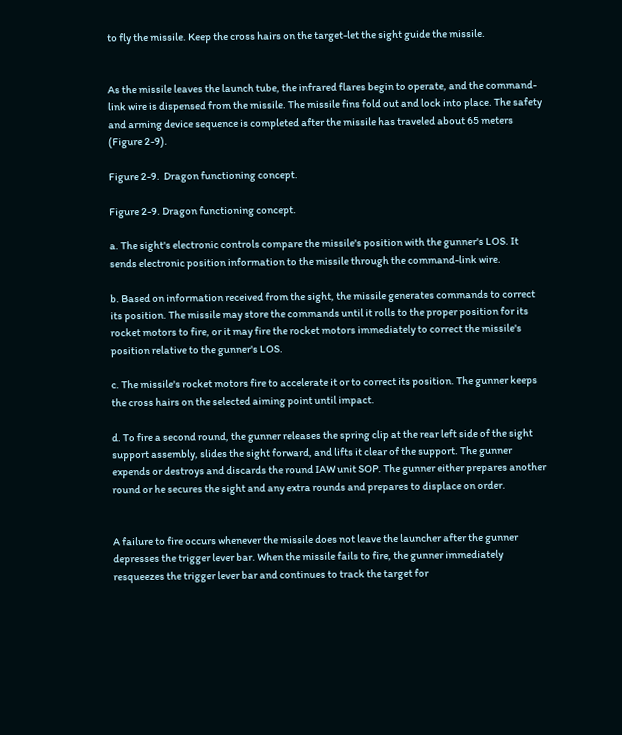to fly the missile. Keep the cross hairs on the target-let the sight guide the missile.


As the missile leaves the launch tube, the infrared flares begin to operate, and the command-link wire is dispensed from the missile. The missile fins fold out and lock into place. The safety and arming device sequence is completed after the missile has traveled about 65 meters (Figure 2-9).

Figure 2-9.  Dragon functioning concept.

Figure 2-9. Dragon functioning concept.

a. The sight's electronic controls compare the missile's position with the gunner's LOS. It sends electronic position information to the missile through the command-link wire.

b. Based on information received from the sight, the missile generates commands to correct its position. The missile may store the commands until it rolls to the proper position for its rocket motors to fire, or it may fire the rocket motors immediately to correct the missile's position relative to the gunner's LOS.

c. The missile's rocket motors fire to accelerate it or to correct its position. The gunner keeps the cross hairs on the selected aiming point until impact.

d. To fire a second round, the gunner releases the spring clip at the rear left side of the sight support assembly, slides the sight forward, and lifts it clear of the support. The gunner expends or destroys and discards the round IAW unit SOP. The gunner either prepares another round or he secures the sight and any extra rounds and prepares to displace on order.


A failure to fire occurs whenever the missile does not leave the launcher after the gunner depresses the trigger lever bar. When the missile fails to fire, the gunner immediately resqueezes the trigger lever bar and continues to track the target for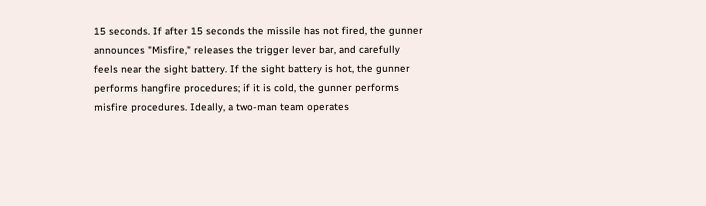15 seconds. If after 15 seconds the missile has not fired, the gunner announces "Misfire," releases the trigger lever bar, and carefully feels near the sight battery. If the sight battery is hot, the gunner performs hangfire procedures; if it is cold, the gunner performs misfire procedures. Ideally, a two-man team operates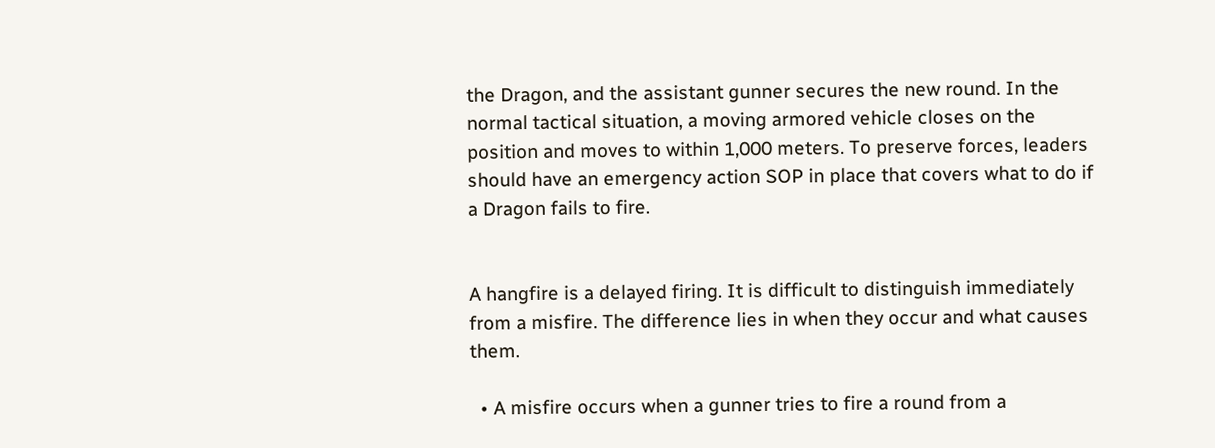the Dragon, and the assistant gunner secures the new round. In the normal tactical situation, a moving armored vehicle closes on the position and moves to within 1,000 meters. To preserve forces, leaders should have an emergency action SOP in place that covers what to do if a Dragon fails to fire.


A hangfire is a delayed firing. It is difficult to distinguish immediately from a misfire. The difference lies in when they occur and what causes them.

  • A misfire occurs when a gunner tries to fire a round from a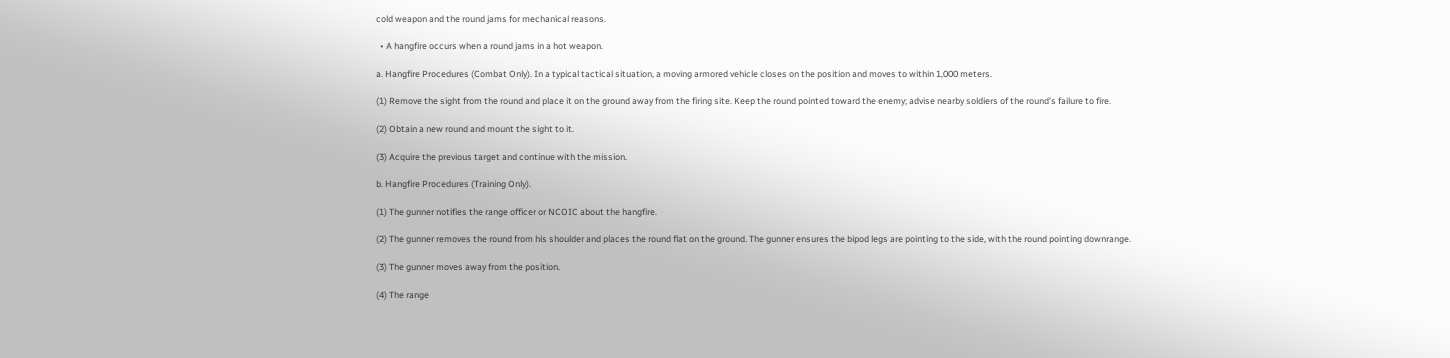cold weapon and the round jams for mechanical reasons.

  • A hangfire occurs when a round jams in a hot weapon.

a. Hangfire Procedures (Combat Only). In a typical tactical situation, a moving armored vehicle closes on the position and moves to within 1,000 meters.

(1) Remove the sight from the round and place it on the ground away from the firing site. Keep the round pointed toward the enemy; advise nearby soldiers of the round's failure to fire.

(2) Obtain a new round and mount the sight to it.

(3) Acquire the previous target and continue with the mission.

b. Hangfire Procedures (Training Only).

(1) The gunner notifies the range officer or NCOIC about the hangfire.

(2) The gunner removes the round from his shoulder and places the round flat on the ground. The gunner ensures the bipod legs are pointing to the side, with the round pointing downrange.

(3) The gunner moves away from the position.

(4) The range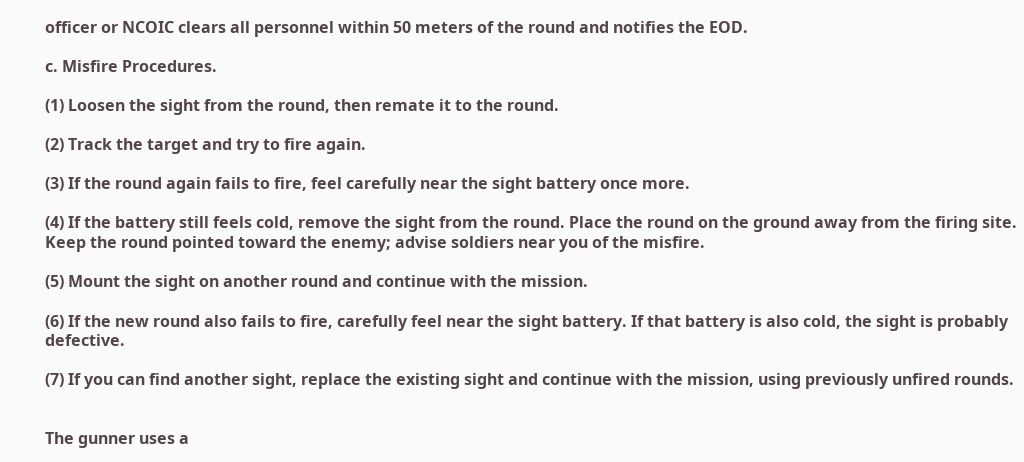officer or NCOIC clears all personnel within 50 meters of the round and notifies the EOD.

c. Misfire Procedures.

(1) Loosen the sight from the round, then remate it to the round.

(2) Track the target and try to fire again.

(3) If the round again fails to fire, feel carefully near the sight battery once more.

(4) If the battery still feels cold, remove the sight from the round. Place the round on the ground away from the firing site. Keep the round pointed toward the enemy; advise soldiers near you of the misfire.

(5) Mount the sight on another round and continue with the mission.

(6) If the new round also fails to fire, carefully feel near the sight battery. If that battery is also cold, the sight is probably defective.

(7) If you can find another sight, replace the existing sight and continue with the mission, using previously unfired rounds.


The gunner uses a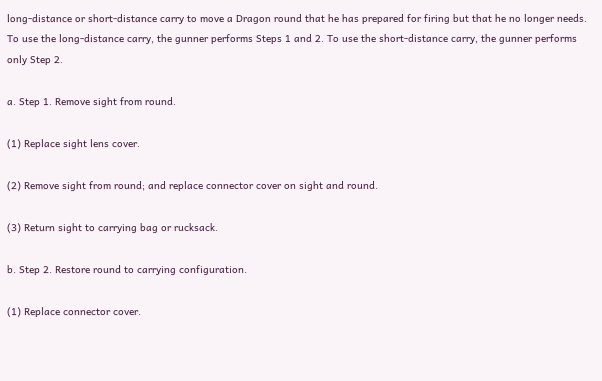long-distance or short-distance carry to move a Dragon round that he has prepared for firing but that he no longer needs. To use the long-distance carry, the gunner performs Steps 1 and 2. To use the short-distance carry, the gunner performs only Step 2.

a. Step 1. Remove sight from round.

(1) Replace sight lens cover.

(2) Remove sight from round; and replace connector cover on sight and round.

(3) Return sight to carrying bag or rucksack.

b. Step 2. Restore round to carrying configuration.

(1) Replace connector cover.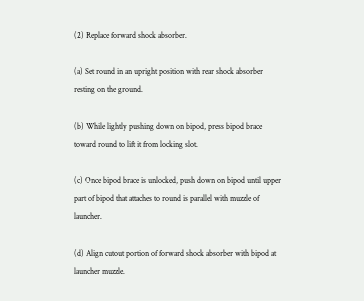(2) Replace forward shock absorber.

(a) Set round in an upright position with rear shock absorber resting on the ground.

(b) While lightly pushing down on bipod, press bipod brace toward round to lift it from locking slot.

(c) Once bipod brace is unlocked, push down on bipod until upper part of bipod that attaches to round is parallel with muzzle of launcher.

(d) Align cutout portion of forward shock absorber with bipod at launcher muzzle.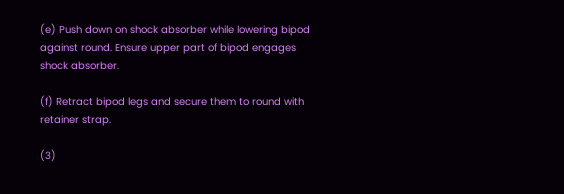(e) Push down on shock absorber while lowering bipod against round. Ensure upper part of bipod engages shock absorber.

(f) Retract bipod legs and secure them to round with retainer strap.

(3)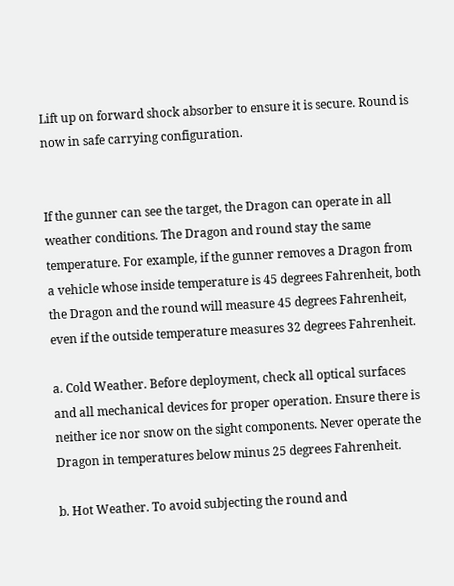Lift up on forward shock absorber to ensure it is secure. Round is now in safe carrying configuration.


If the gunner can see the target, the Dragon can operate in all weather conditions. The Dragon and round stay the same temperature. For example, if the gunner removes a Dragon from a vehicle whose inside temperature is 45 degrees Fahrenheit, both the Dragon and the round will measure 45 degrees Fahrenheit, even if the outside temperature measures 32 degrees Fahrenheit.

a. Cold Weather. Before deployment, check all optical surfaces and all mechanical devices for proper operation. Ensure there is neither ice nor snow on the sight components. Never operate the Dragon in temperatures below minus 25 degrees Fahrenheit.

b. Hot Weather. To avoid subjecting the round and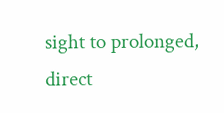sight to prolonged, direct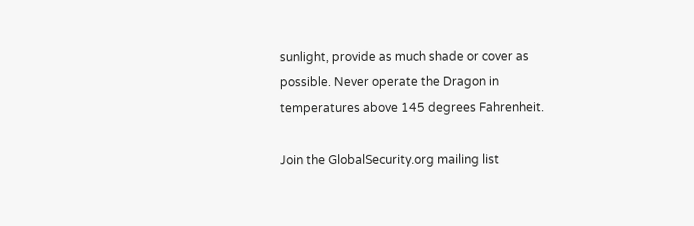sunlight, provide as much shade or cover as possible. Never operate the Dragon in temperatures above 145 degrees Fahrenheit.

Join the GlobalSecurity.org mailing list